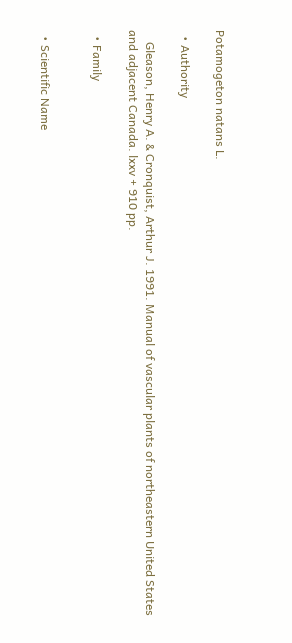Potamogeton natans L.

  • Authority

    Gleason, Henry A. & Cronquist, Arthur J. 1991. Manual of vascular plants of northeastern United States and adjacent Canada. lxxv + 910 pp.

  • Family


  • Scientific Name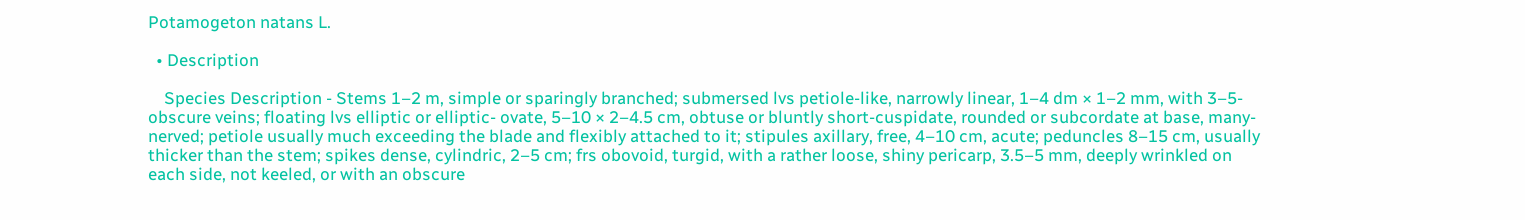Potamogeton natans L.

  • Description

    Species Description - Stems 1–2 m, simple or sparingly branched; submersed lvs petiole-like, narrowly linear, 1–4 dm × 1–2 mm, with 3–5-obscure veins; floating lvs elliptic or elliptic- ovate, 5–10 × 2–4.5 cm, obtuse or bluntly short-cuspidate, rounded or subcordate at base, many-nerved; petiole usually much exceeding the blade and flexibly attached to it; stipules axillary, free, 4–10 cm, acute; peduncles 8–15 cm, usually thicker than the stem; spikes dense, cylindric, 2–5 cm; frs obovoid, turgid, with a rather loose, shiny pericarp, 3.5–5 mm, deeply wrinkled on each side, not keeled, or with an obscure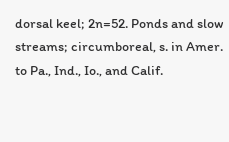dorsal keel; 2n=52. Ponds and slow streams; circumboreal, s. in Amer. to Pa., Ind., Io., and Calif.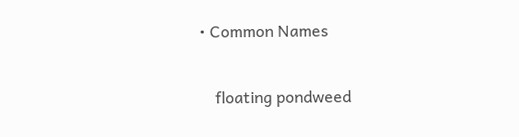• Common Names

    floating pondweed